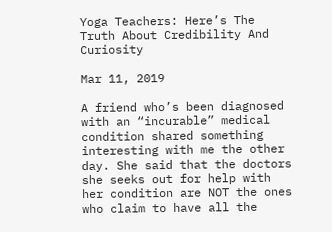Yoga Teachers: Here’s The Truth About Credibility And Curiosity

Mar 11, 2019

A friend who’s been diagnosed with an “incurable” medical condition shared something interesting with me the other day. She said that the doctors she seeks out for help with her condition are NOT the ones who claim to have all the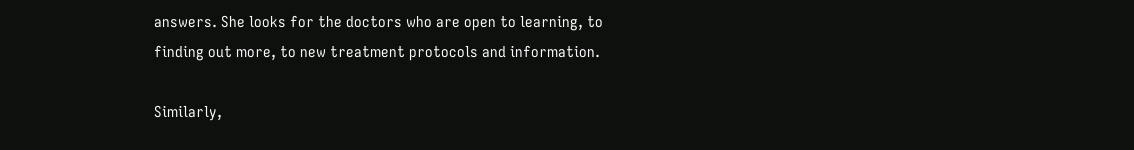answers. She looks for the doctors who are open to learning, to finding out more, to new treatment protocols and information.

Similarly,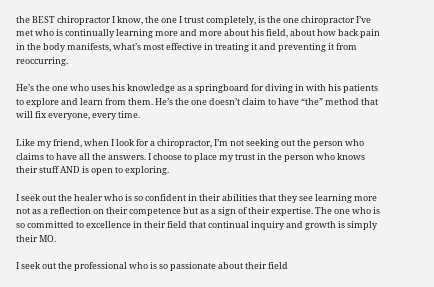the BEST chiropractor I know, the one I trust completely, is the one chiropractor I’ve met who is continually learning more and more about his field, about how back pain in the body manifests, what’s most effective in treating it and preventing it from reoccurring.

He’s the one who uses his knowledge as a springboard for diving in with his patients to explore and learn from them. He’s the one doesn’t claim to have “the” method that will fix everyone, every time.

Like my friend, when I look for a chiropractor, I’m not seeking out the person who claims to have all the answers. I choose to place my trust in the person who knows their stuff AND is open to exploring.

I seek out the healer who is so confident in their abilities that they see learning more not as a reflection on their competence but as a sign of their expertise. The one who is so committed to excellence in their field that continual inquiry and growth is simply their MO.

I seek out the professional who is so passionate about their field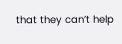that they can’t help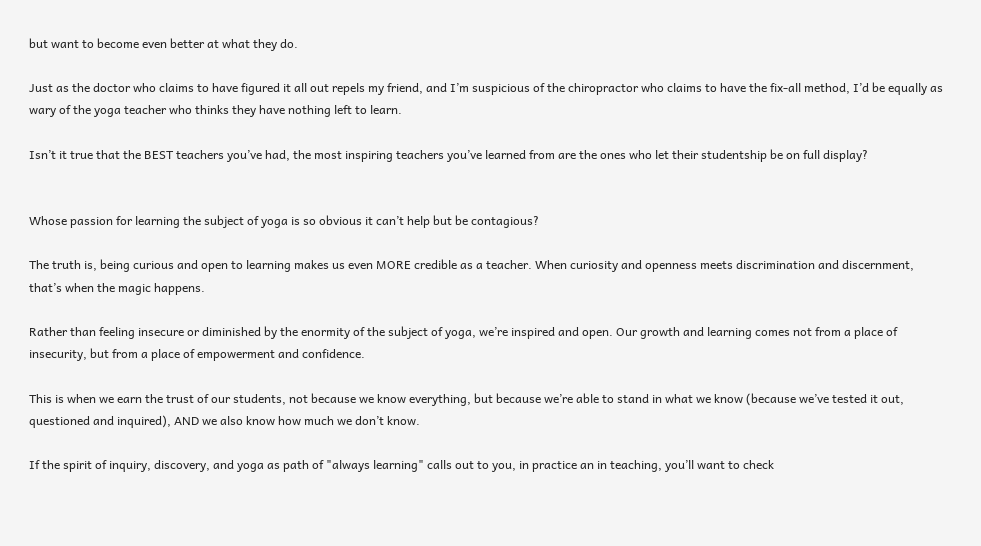but want to become even better at what they do.

Just as the doctor who claims to have figured it all out repels my friend, and I’m suspicious of the chiropractor who claims to have the fix-all method, I’d be equally as wary of the yoga teacher who thinks they have nothing left to learn.

Isn’t it true that the BEST teachers you’ve had, the most inspiring teachers you’ve learned from are the ones who let their studentship be on full display?


Whose passion for learning the subject of yoga is so obvious it can’t help but be contagious?

The truth is, being curious and open to learning makes us even MORE credible as a teacher. When curiosity and openness meets discrimination and discernment, that’s when the magic happens.

Rather than feeling insecure or diminished by the enormity of the subject of yoga, we’re inspired and open. Our growth and learning comes not from a place of insecurity, but from a place of empowerment and confidence.

This is when we earn the trust of our students, not because we know everything, but because we’re able to stand in what we know (because we’ve tested it out, questioned and inquired), AND we also know how much we don’t know.

If the spirit of inquiry, discovery, and yoga as path of "always learning" calls out to you, in practice an in teaching, you’ll want to check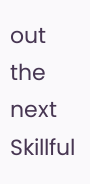out the next Skillful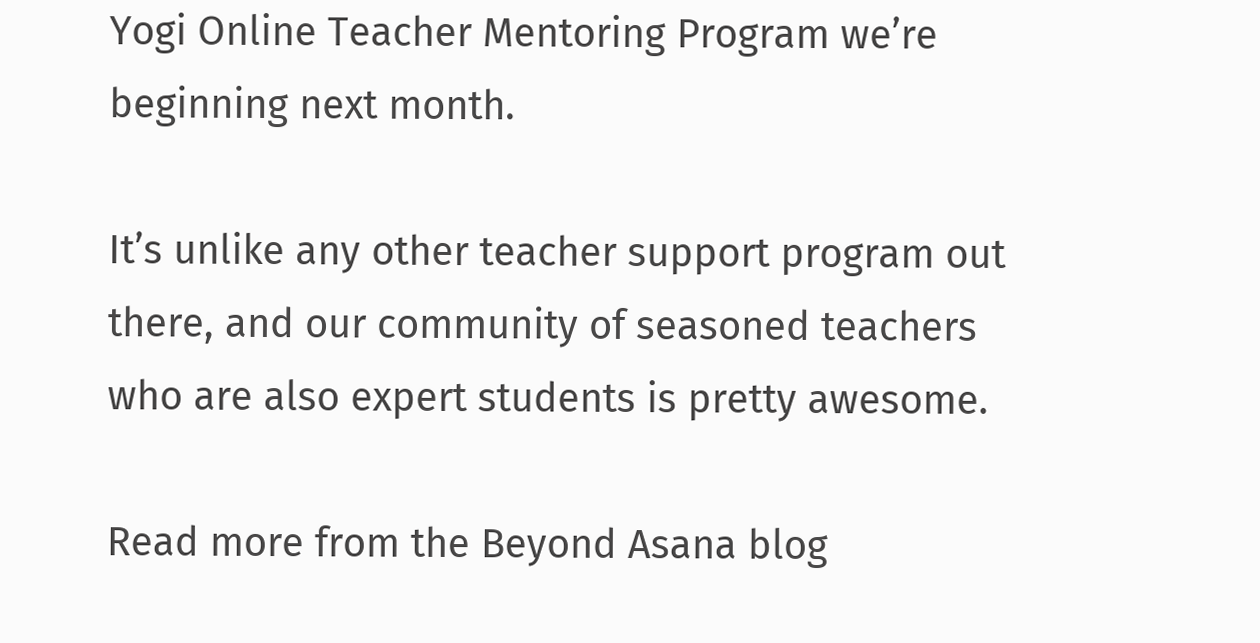Yogi Online Teacher Mentoring Program we’re beginning next month.

It’s unlike any other teacher support program out there, and our community of seasoned teachers who are also expert students is pretty awesome.

Read more from the Beyond Asana blog